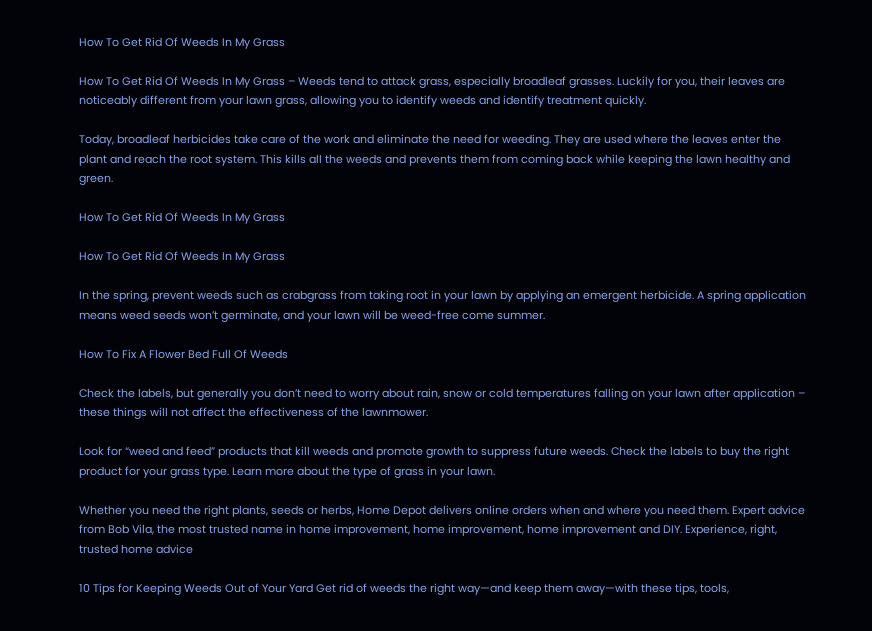How To Get Rid Of Weeds In My Grass

How To Get Rid Of Weeds In My Grass – Weeds tend to attack grass, especially broadleaf grasses. Luckily for you, their leaves are noticeably different from your lawn grass, allowing you to identify weeds and identify treatment quickly.

Today, broadleaf herbicides take care of the work and eliminate the need for weeding. They are used where the leaves enter the plant and reach the root system. This kills all the weeds and prevents them from coming back while keeping the lawn healthy and green.

How To Get Rid Of Weeds In My Grass

How To Get Rid Of Weeds In My Grass

In the spring, prevent weeds such as crabgrass from taking root in your lawn by applying an emergent herbicide. A spring application means weed seeds won’t germinate, and your lawn will be weed-free come summer.

How To Fix A Flower Bed Full Of Weeds

Check the labels, but generally you don’t need to worry about rain, snow or cold temperatures falling on your lawn after application – these things will not affect the effectiveness of the lawnmower.

Look for “weed and feed” products that kill weeds and promote growth to suppress future weeds. Check the labels to buy the right product for your grass type. Learn more about the type of grass in your lawn.

Whether you need the right plants, seeds or herbs, Home Depot delivers online orders when and where you need them. Expert advice from Bob Vila, the most trusted name in home improvement, home improvement, home improvement and DIY. Experience, right, trusted home advice

10 Tips for Keeping Weeds Out of Your Yard Get rid of weeds the right way—and keep them away—with these tips, tools,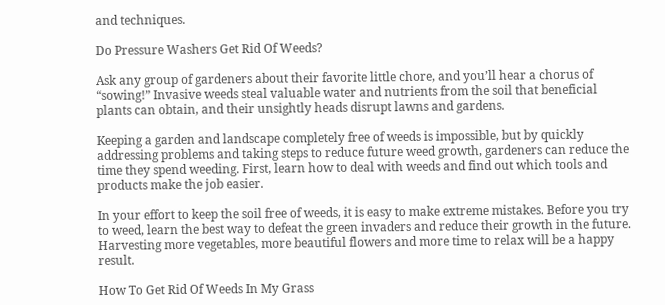and techniques.

Do Pressure Washers Get Rid Of Weeds?

Ask any group of gardeners about their favorite little chore, and you’ll hear a chorus of “sowing!” Invasive weeds steal valuable water and nutrients from the soil that beneficial plants can obtain, and their unsightly heads disrupt lawns and gardens.

Keeping a garden and landscape completely free of weeds is impossible, but by quickly addressing problems and taking steps to reduce future weed growth, gardeners can reduce the time they spend weeding. First, learn how to deal with weeds and find out which tools and products make the job easier.

In your effort to keep the soil free of weeds, it is easy to make extreme mistakes. Before you try to weed, learn the best way to defeat the green invaders and reduce their growth in the future. Harvesting more vegetables, more beautiful flowers and more time to relax will be a happy result.

How To Get Rid Of Weeds In My Grass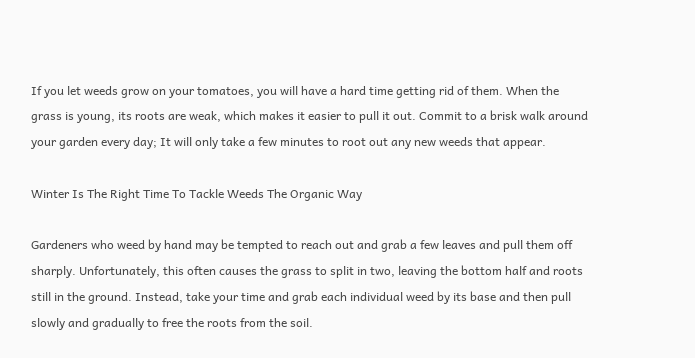If you let weeds grow on your tomatoes, you will have a hard time getting rid of them. When the grass is young, its roots are weak, which makes it easier to pull it out. Commit to a brisk walk around your garden every day; It will only take a few minutes to root out any new weeds that appear.

Winter Is The Right Time To Tackle Weeds The Organic Way

Gardeners who weed by hand may be tempted to reach out and grab a few leaves and pull them off sharply. Unfortunately, this often causes the grass to split in two, leaving the bottom half and roots still in the ground. Instead, take your time and grab each individual weed by its base and then pull slowly and gradually to free the roots from the soil.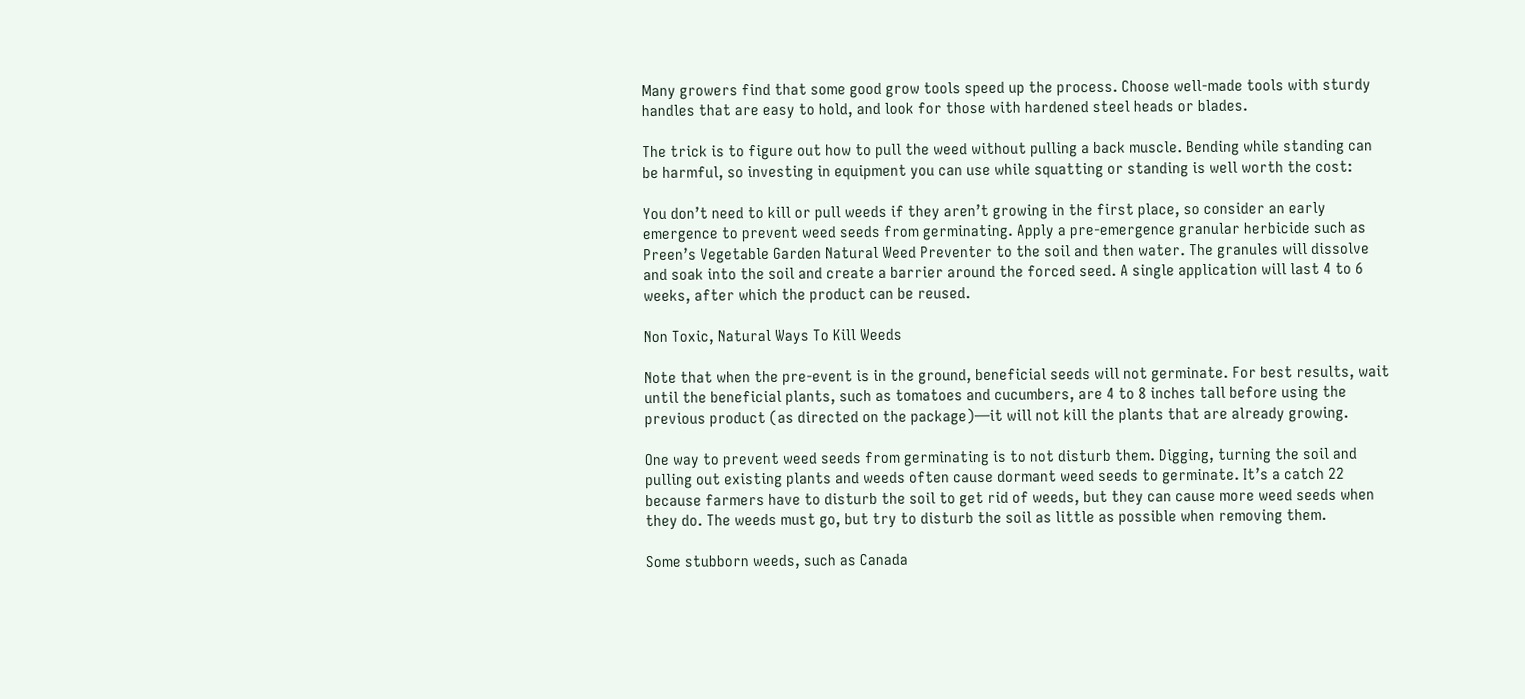Many growers find that some good grow tools speed up the process. Choose well-made tools with sturdy handles that are easy to hold, and look for those with hardened steel heads or blades.

The trick is to figure out how to pull the weed without pulling a back muscle. Bending while standing can be harmful, so investing in equipment you can use while squatting or standing is well worth the cost:

You don’t need to kill or pull weeds if they aren’t growing in the first place, so consider an early emergence to prevent weed seeds from germinating. Apply a pre-emergence granular herbicide such as Preen’s Vegetable Garden Natural Weed Preventer to the soil and then water. The granules will dissolve and soak into the soil and create a barrier around the forced seed. A single application will last 4 to 6 weeks, after which the product can be reused.

Non Toxic, Natural Ways To Kill Weeds

Note that when the pre-event is in the ground, beneficial seeds will not germinate. For best results, wait until the beneficial plants, such as tomatoes and cucumbers, are 4 to 8 inches tall before using the previous product (as directed on the package)—it will not kill the plants that are already growing.

One way to prevent weed seeds from germinating is to not disturb them. Digging, turning the soil and pulling out existing plants and weeds often cause dormant weed seeds to germinate. It’s a catch 22 because farmers have to disturb the soil to get rid of weeds, but they can cause more weed seeds when they do. The weeds must go, but try to disturb the soil as little as possible when removing them.

Some stubborn weeds, such as Canada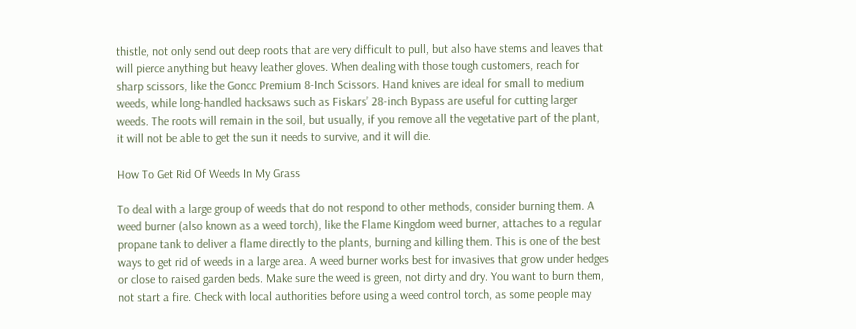thistle, not only send out deep roots that are very difficult to pull, but also have stems and leaves that will pierce anything but heavy leather gloves. When dealing with those tough customers, reach for sharp scissors, like the Goncc Premium 8-Inch Scissors. Hand knives are ideal for small to medium weeds, while long-handled hacksaws such as Fiskars’ 28-inch Bypass are useful for cutting larger weeds. The roots will remain in the soil, but usually, if you remove all the vegetative part of the plant, it will not be able to get the sun it needs to survive, and it will die.

How To Get Rid Of Weeds In My Grass

To deal with a large group of weeds that do not respond to other methods, consider burning them. A weed burner (also known as a weed torch), like the Flame Kingdom weed burner, attaches to a regular propane tank to deliver a flame directly to the plants, burning and killing them. This is one of the best ways to get rid of weeds in a large area. A weed burner works best for invasives that grow under hedges or close to raised garden beds. Make sure the weed is green, not dirty and dry. You want to burn them, not start a fire. Check with local authorities before using a weed control torch, as some people may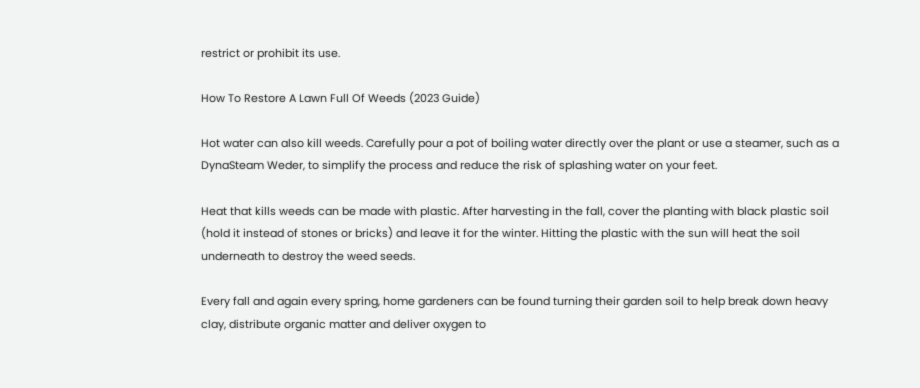restrict or prohibit its use.

How To Restore A Lawn Full Of Weeds (2023 Guide)

Hot water can also kill weeds. Carefully pour a pot of boiling water directly over the plant or use a steamer, such as a DynaSteam Weder, to simplify the process and reduce the risk of splashing water on your feet.

Heat that kills weeds can be made with plastic. After harvesting in the fall, cover the planting with black plastic soil (hold it instead of stones or bricks) and leave it for the winter. Hitting the plastic with the sun will heat the soil underneath to destroy the weed seeds.

Every fall and again every spring, home gardeners can be found turning their garden soil to help break down heavy clay, distribute organic matter and deliver oxygen to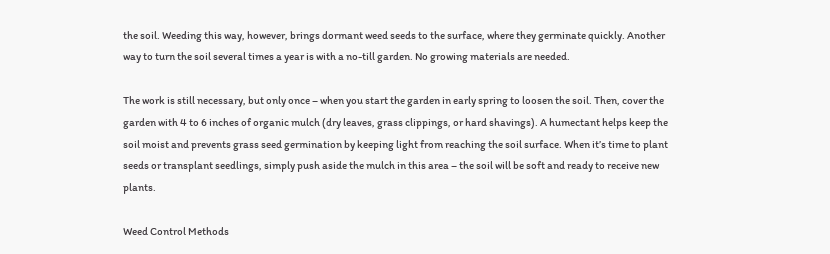the soil. Weeding this way, however, brings dormant weed seeds to the surface, where they germinate quickly. Another way to turn the soil several times a year is with a no-till garden. No growing materials are needed.

The work is still necessary, but only once – when you start the garden in early spring to loosen the soil. Then, cover the garden with 4 to 6 inches of organic mulch (dry leaves, grass clippings, or hard shavings). A humectant helps keep the soil moist and prevents grass seed germination by keeping light from reaching the soil surface. When it’s time to plant seeds or transplant seedlings, simply push aside the mulch in this area – the soil will be soft and ready to receive new plants.

Weed Control Methods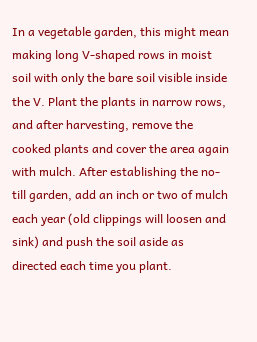In a vegetable garden, this might mean making long V-shaped rows in moist soil with only the bare soil visible inside the V. Plant the plants in narrow rows, and after harvesting, remove the cooked plants and cover the area again with mulch. After establishing the no-till garden, add an inch or two of mulch each year (old clippings will loosen and sink) and push the soil aside as directed each time you plant.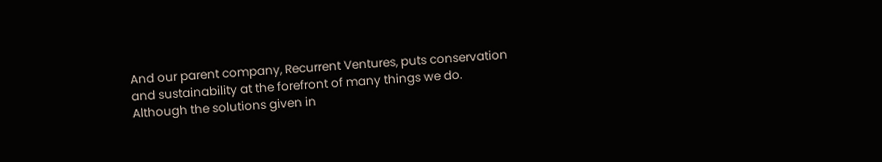And our parent company, Recurrent Ventures, puts conservation and sustainability at the forefront of many things we do. Although the solutions given in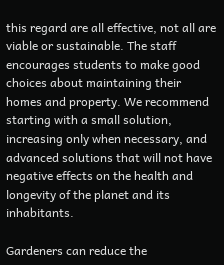this regard are all effective, not all are viable or sustainable. The staff encourages students to make good choices about maintaining their homes and property. We recommend starting with a small solution, increasing only when necessary, and advanced solutions that will not have negative effects on the health and longevity of the planet and its inhabitants.

Gardeners can reduce the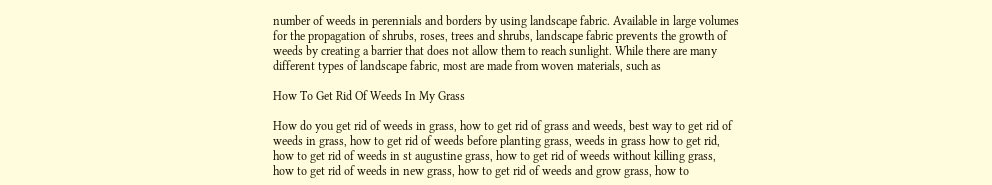number of weeds in perennials and borders by using landscape fabric. Available in large volumes for the propagation of shrubs, roses, trees and shrubs, landscape fabric prevents the growth of weeds by creating a barrier that does not allow them to reach sunlight. While there are many different types of landscape fabric, most are made from woven materials, such as

How To Get Rid Of Weeds In My Grass

How do you get rid of weeds in grass, how to get rid of grass and weeds, best way to get rid of weeds in grass, how to get rid of weeds before planting grass, weeds in grass how to get rid, how to get rid of weeds in st augustine grass, how to get rid of weeds without killing grass, how to get rid of weeds in new grass, how to get rid of weeds and grow grass, how to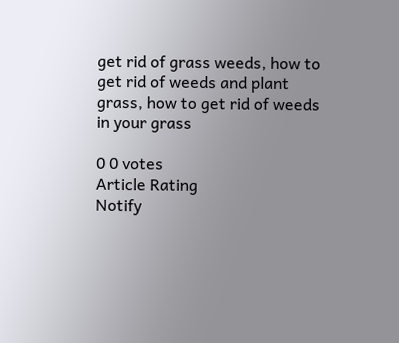get rid of grass weeds, how to get rid of weeds and plant grass, how to get rid of weeds in your grass

0 0 votes
Article Rating
Notify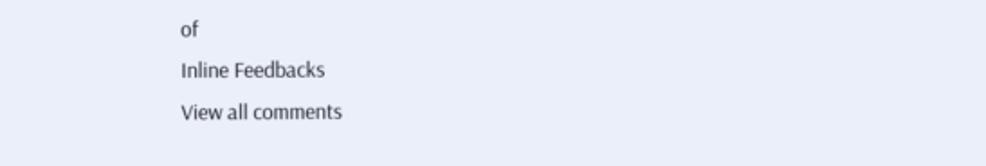of
Inline Feedbacks
View all comments